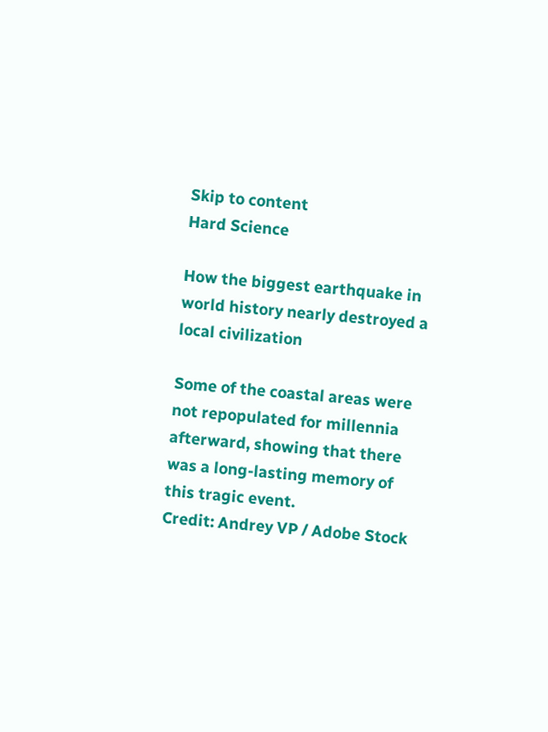Skip to content
Hard Science

How the biggest earthquake in world history nearly destroyed a local civilization

Some of the coastal areas were not repopulated for millennia afterward, showing that there was a long-lasting memory of this tragic event.
Credit: Andrey VP / Adobe Stock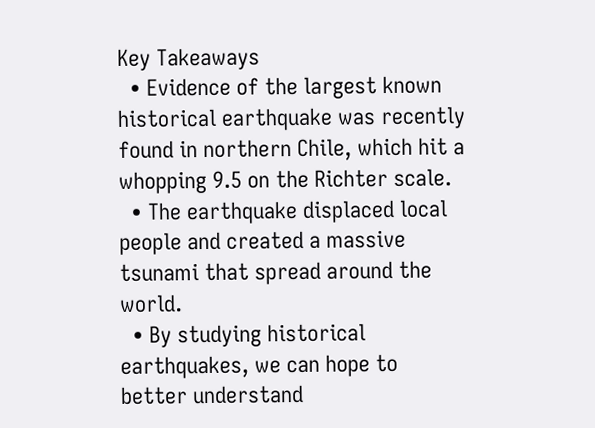Key Takeaways
  • Evidence of the largest known historical earthquake was recently found in northern Chile, which hit a whopping 9.5 on the Richter scale.
  • The earthquake displaced local people and created a massive tsunami that spread around the world.
  • By studying historical earthquakes, we can hope to better understand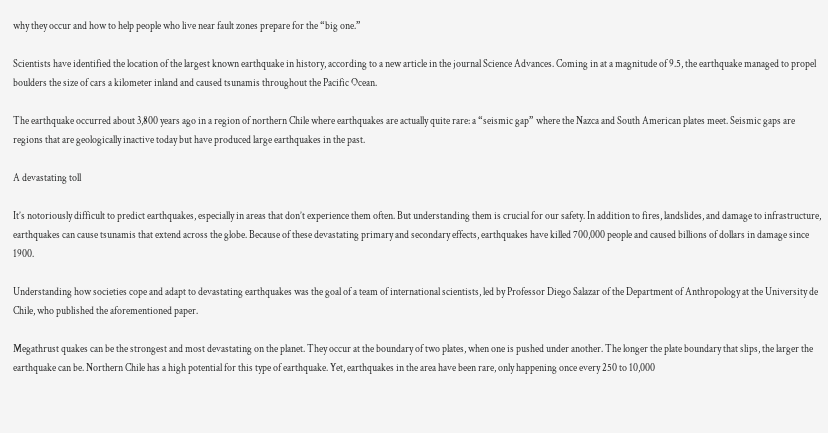why they occur and how to help people who live near fault zones prepare for the “big one.”

Scientists have identified the location of the largest known earthquake in history, according to a new article in the journal Science Advances. Coming in at a magnitude of 9.5, the earthquake managed to propel boulders the size of cars a kilometer inland and caused tsunamis throughout the Pacific Ocean.

The earthquake occurred about 3,800 years ago in a region of northern Chile where earthquakes are actually quite rare: a “seismic gap” where the Nazca and South American plates meet. Seismic gaps are regions that are geologically inactive today but have produced large earthquakes in the past.

A devastating toll

It’s notoriously difficult to predict earthquakes, especially in areas that don’t experience them often. But understanding them is crucial for our safety. In addition to fires, landslides, and damage to infrastructure, earthquakes can cause tsunamis that extend across the globe. Because of these devastating primary and secondary effects, earthquakes have killed 700,000 people and caused billions of dollars in damage since 1900.

Understanding how societies cope and adapt to devastating earthquakes was the goal of a team of international scientists, led by Professor Diego Salazar of the Department of Anthropology at the University de Chile, who published the aforementioned paper.

Megathrust quakes can be the strongest and most devastating on the planet. They occur at the boundary of two plates, when one is pushed under another. The longer the plate boundary that slips, the larger the earthquake can be. Northern Chile has a high potential for this type of earthquake. Yet, earthquakes in the area have been rare, only happening once every 250 to 10,000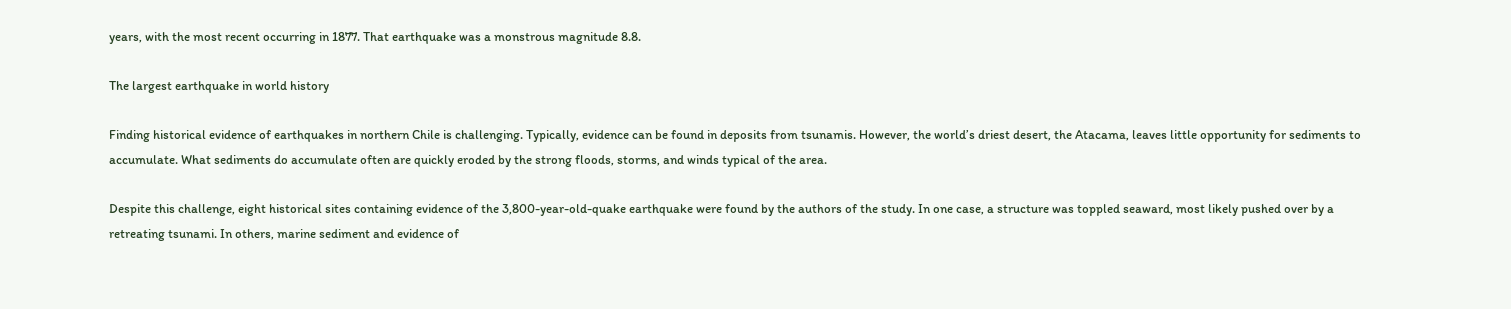years, with the most recent occurring in 1877. That earthquake was a monstrous magnitude 8.8.

The largest earthquake in world history

Finding historical evidence of earthquakes in northern Chile is challenging. Typically, evidence can be found in deposits from tsunamis. However, the world’s driest desert, the Atacama, leaves little opportunity for sediments to accumulate. What sediments do accumulate often are quickly eroded by the strong floods, storms, and winds typical of the area.

Despite this challenge, eight historical sites containing evidence of the 3,800-year-old-quake earthquake were found by the authors of the study. In one case, a structure was toppled seaward, most likely pushed over by a retreating tsunami. In others, marine sediment and evidence of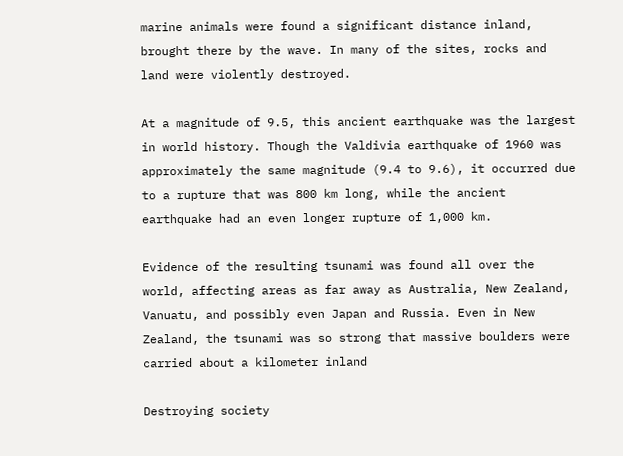marine animals were found a significant distance inland, brought there by the wave. In many of the sites, rocks and land were violently destroyed.

At a magnitude of 9.5, this ancient earthquake was the largest in world history. Though the Valdivia earthquake of 1960 was approximately the same magnitude (9.4 to 9.6), it occurred due to a rupture that was 800 km long, while the ancient earthquake had an even longer rupture of 1,000 km.

Evidence of the resulting tsunami was found all over the world, affecting areas as far away as Australia, New Zealand, Vanuatu, and possibly even Japan and Russia. Even in New Zealand, the tsunami was so strong that massive boulders were carried about a kilometer inland

Destroying society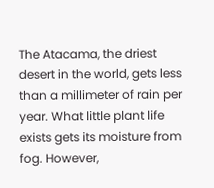The Atacama, the driest desert in the world, gets less than a millimeter of rain per year. What little plant life exists gets its moisture from fog. However,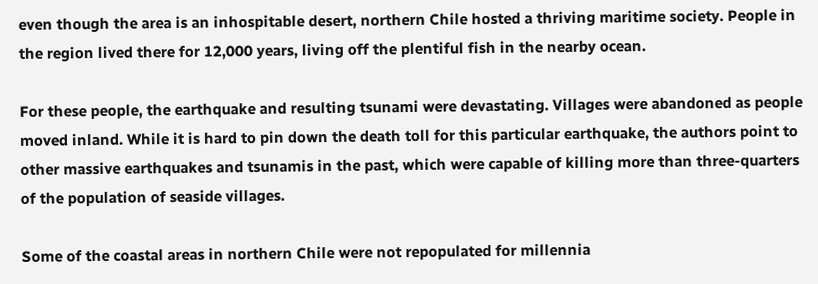even though the area is an inhospitable desert, northern Chile hosted a thriving maritime society. People in the region lived there for 12,000 years, living off the plentiful fish in the nearby ocean.

For these people, the earthquake and resulting tsunami were devastating. Villages were abandoned as people moved inland. While it is hard to pin down the death toll for this particular earthquake, the authors point to other massive earthquakes and tsunamis in the past, which were capable of killing more than three-quarters of the population of seaside villages.

Some of the coastal areas in northern Chile were not repopulated for millennia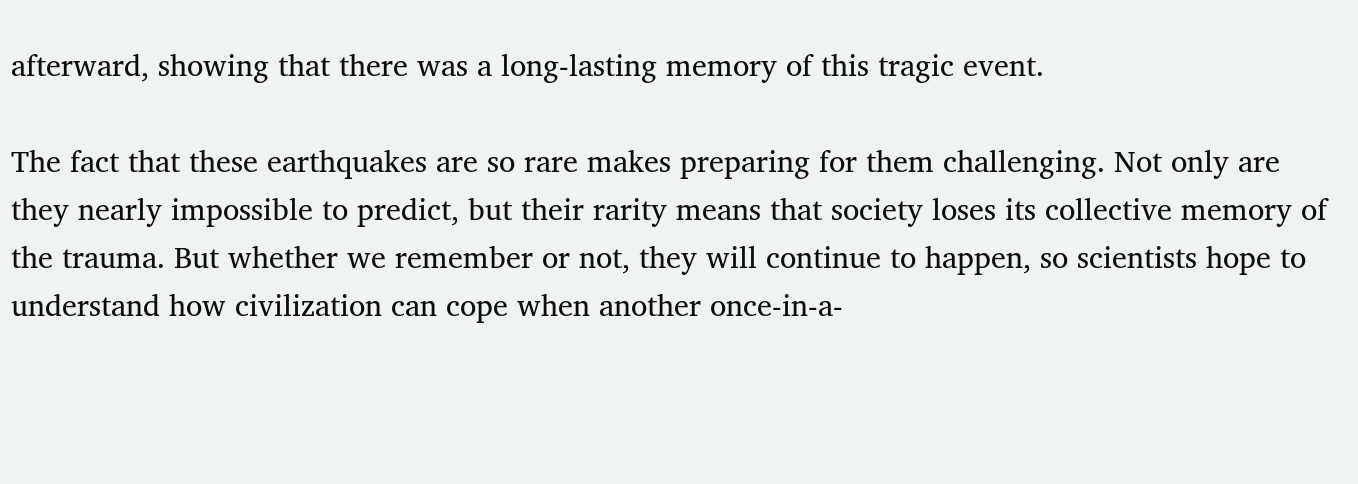afterward, showing that there was a long-lasting memory of this tragic event.

The fact that these earthquakes are so rare makes preparing for them challenging. Not only are they nearly impossible to predict, but their rarity means that society loses its collective memory of the trauma. But whether we remember or not, they will continue to happen, so scientists hope to understand how civilization can cope when another once-in-a-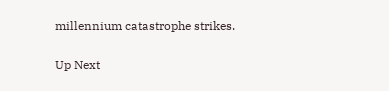millennium catastrophe strikes.


Up Next